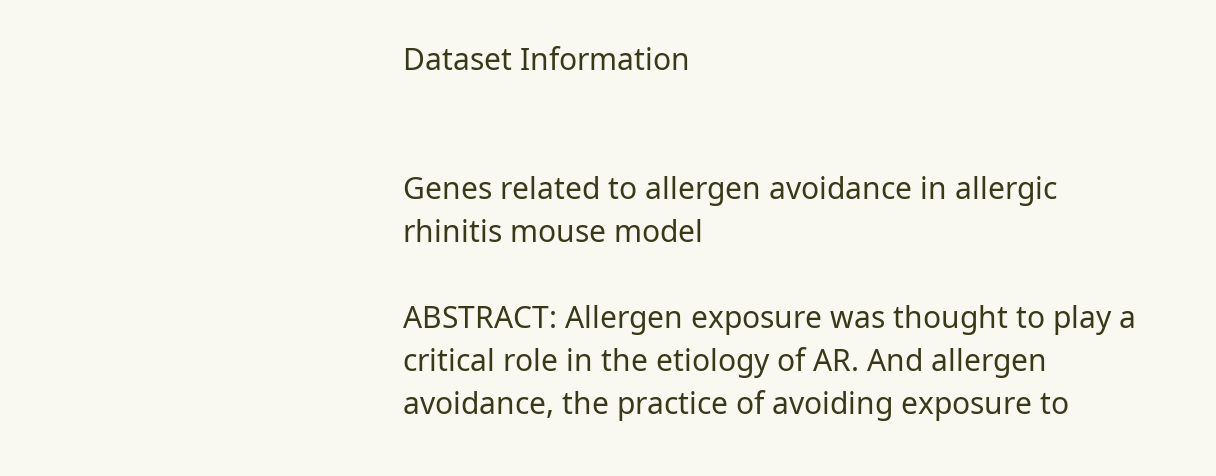Dataset Information


Genes related to allergen avoidance in allergic rhinitis mouse model

ABSTRACT: Allergen exposure was thought to play a critical role in the etiology of AR. And allergen avoidance, the practice of avoiding exposure to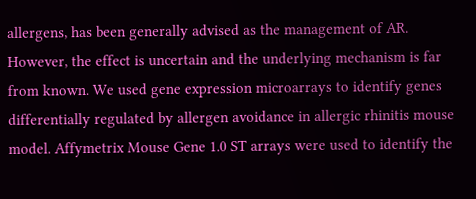allergens, has been generally advised as the management of AR. However, the effect is uncertain and the underlying mechanism is far from known. We used gene expression microarrays to identify genes differentially regulated by allergen avoidance in allergic rhinitis mouse model. Affymetrix Mouse Gene 1.0 ST arrays were used to identify the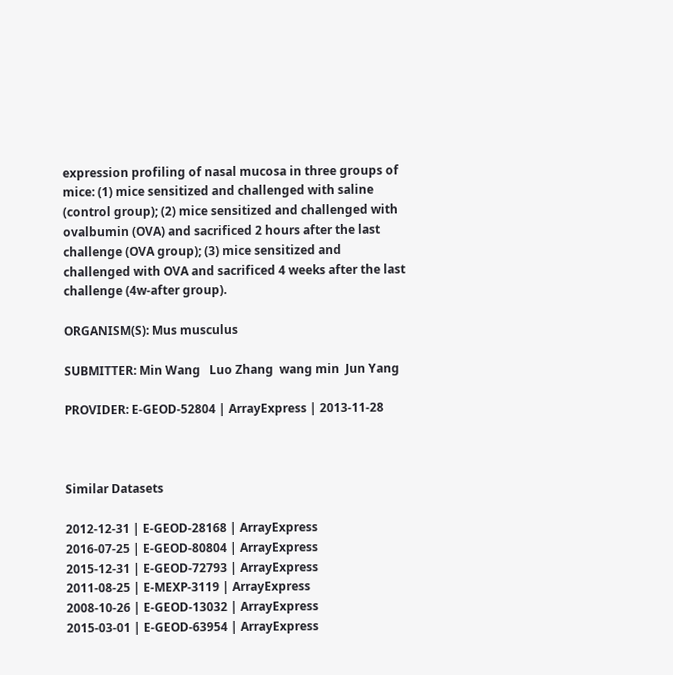expression profiling of nasal mucosa in three groups of mice: (1) mice sensitized and challenged with saline (control group); (2) mice sensitized and challenged with ovalbumin (OVA) and sacrificed 2 hours after the last challenge (OVA group); (3) mice sensitized and challenged with OVA and sacrificed 4 weeks after the last challenge (4w-after group).

ORGANISM(S): Mus musculus

SUBMITTER: Min Wang   Luo Zhang  wang min  Jun Yang

PROVIDER: E-GEOD-52804 | ArrayExpress | 2013-11-28



Similar Datasets

2012-12-31 | E-GEOD-28168 | ArrayExpress
2016-07-25 | E-GEOD-80804 | ArrayExpress
2015-12-31 | E-GEOD-72793 | ArrayExpress
2011-08-25 | E-MEXP-3119 | ArrayExpress
2008-10-26 | E-GEOD-13032 | ArrayExpress
2015-03-01 | E-GEOD-63954 | ArrayExpress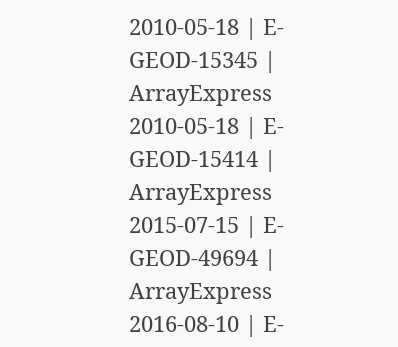2010-05-18 | E-GEOD-15345 | ArrayExpress
2010-05-18 | E-GEOD-15414 | ArrayExpress
2015-07-15 | E-GEOD-49694 | ArrayExpress
2016-08-10 | E-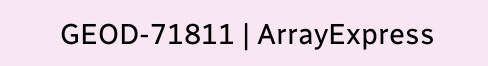GEOD-71811 | ArrayExpress